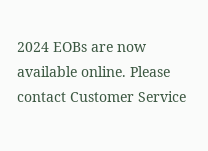2024 EOBs are now available online. Please contact Customer Service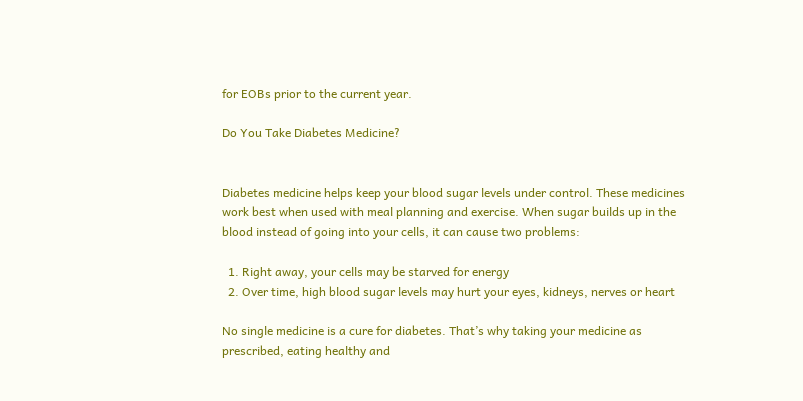for EOBs prior to the current year.

Do You Take Diabetes Medicine?


Diabetes medicine helps keep your blood sugar levels under control. These medicines work best when used with meal planning and exercise. When sugar builds up in the blood instead of going into your cells, it can cause two problems:

  1. Right away, your cells may be starved for energy
  2. Over time, high blood sugar levels may hurt your eyes, kidneys, nerves or heart

No single medicine is a cure for diabetes. That’s why taking your medicine as prescribed, eating healthy and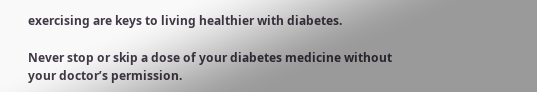exercising are keys to living healthier with diabetes.

Never stop or skip a dose of your diabetes medicine without your doctor’s permission.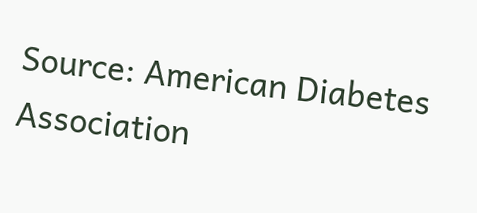Source: American Diabetes Association